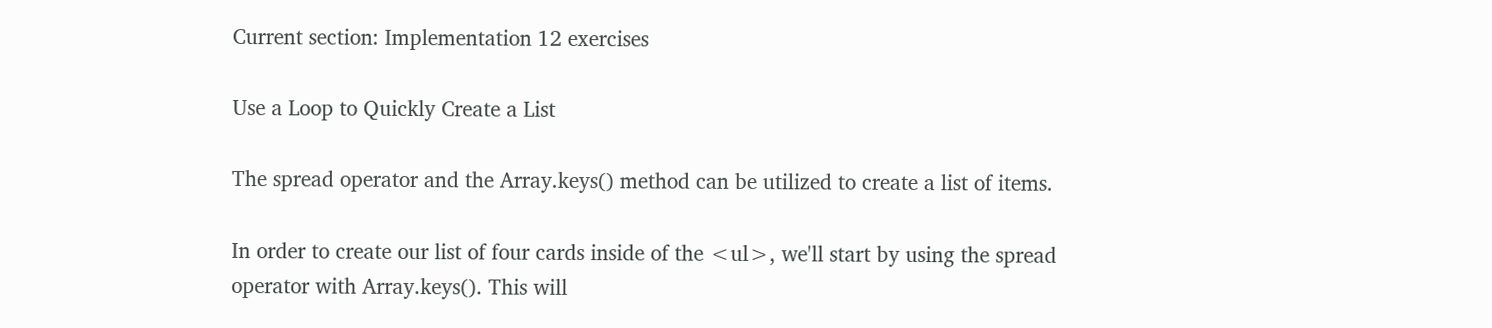Current section: Implementation 12 exercises

Use a Loop to Quickly Create a List

The spread operator and the Array.keys() method can be utilized to create a list of items.

In order to create our list of four cards inside of the <ul>, we'll start by using the spread operator with Array.keys(). This will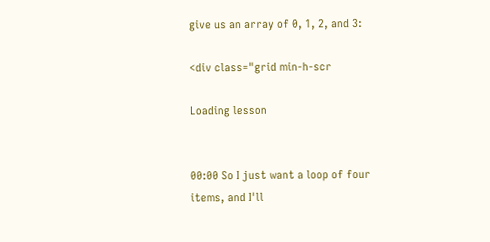give us an array of 0, 1, 2, and 3:

<div class="grid min-h-scr

Loading lesson


00:00 So I just want a loop of four items, and I'll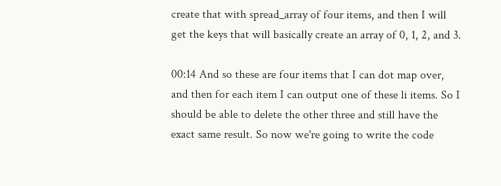create that with spread_array of four items, and then I will get the keys that will basically create an array of 0, 1, 2, and 3.

00:14 And so these are four items that I can dot map over, and then for each item I can output one of these li items. So I should be able to delete the other three and still have the exact same result. So now we're going to write the code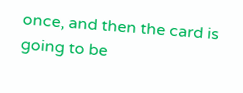once, and then the card is going to be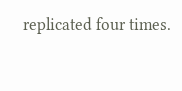replicated four times.